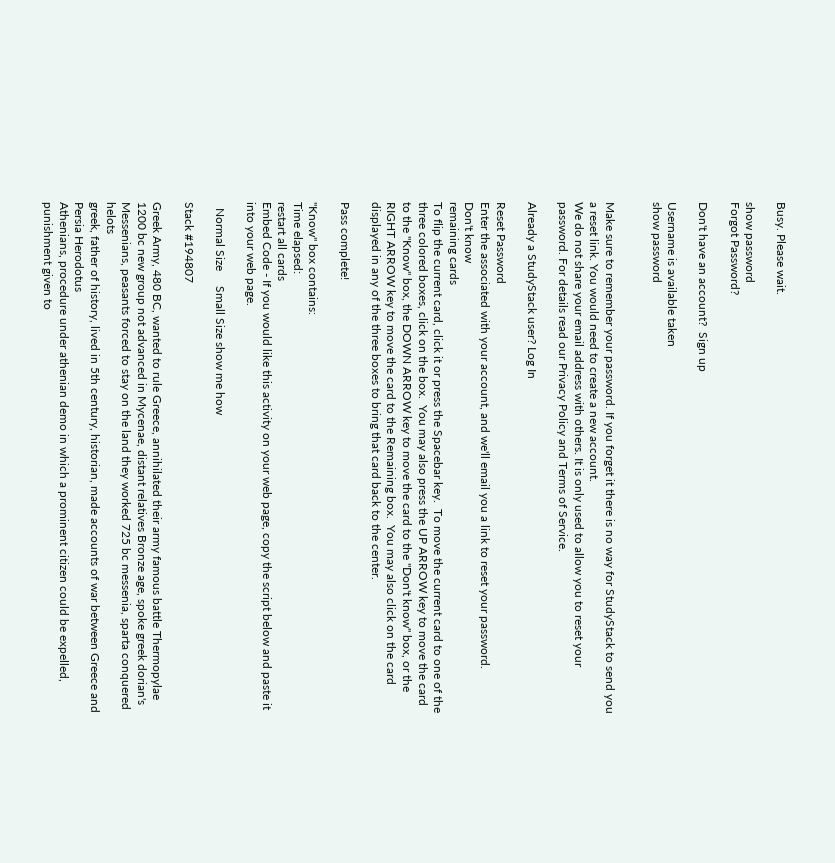Busy. Please wait.

show password
Forgot Password?

Don't have an account?  Sign up

Username is available taken
show password


Make sure to remember your password. If you forget it there is no way for StudyStack to send you a reset link. You would need to create a new account.
We do not share your email address with others. It is only used to allow you to reset your password. For details read our Privacy Policy and Terms of Service.

Already a StudyStack user? Log In

Reset Password
Enter the associated with your account, and we'll email you a link to reset your password.
Don't know
remaining cards
To flip the current card, click it or press the Spacebar key.  To move the current card to one of the three colored boxes, click on the box.  You may also press the UP ARROW key to move the card to the "Know" box, the DOWN ARROW key to move the card to the "Don't know" box, or the RIGHT ARROW key to move the card to the Remaining box.  You may also click on the card displayed in any of the three boxes to bring that card back to the center.

Pass complete!

"Know" box contains:
Time elapsed:
restart all cards
Embed Code - If you would like this activity on your web page, copy the script below and paste it into your web page.

  Normal Size     Small Size show me how

Stack #194807

Greek Army, 480 BC, wanted to rule Greece, annihilated their army famous battle Thermopylae
1200 bc new group not advanced in Mycenae, distant relatives Bronze age, spoke greek dorian's
Messenians, peasants forced to stay on the land they worked 725 bc messenia, sparta conquered helots
greek, father of history, lived in 5th century, historian, made accounts of war between Greece and Persia Herodotus
Athenians, procedure under athenian demo in which a prominent citizen could be expelled, punishment given to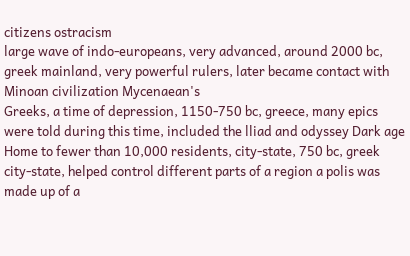citizens ostracism
large wave of indo-europeans, very advanced, around 2000 bc, greek mainland, very powerful rulers, later became contact with Minoan civilization Mycenaean's
Greeks, a time of depression, 1150-750 bc, greece, many epics were told during this time, included the lliad and odyssey Dark age
Home to fewer than 10,000 residents, city-state, 750 bc, greek city-state, helped control different parts of a region a polis was made up of a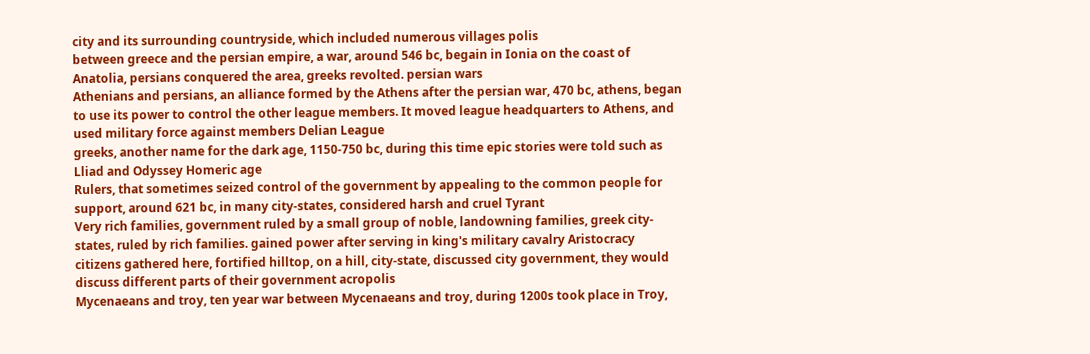city and its surrounding countryside, which included numerous villages polis
between greece and the persian empire, a war, around 546 bc, begain in Ionia on the coast of Anatolia, persians conquered the area, greeks revolted. persian wars
Athenians and persians, an alliance formed by the Athens after the persian war, 470 bc, athens, began to use its power to control the other league members. It moved league headquarters to Athens, and used military force against members Delian League
greeks, another name for the dark age, 1150-750 bc, during this time epic stories were told such as Lliad and Odyssey Homeric age
Rulers, that sometimes seized control of the government by appealing to the common people for support, around 621 bc, in many city-states, considered harsh and cruel Tyrant
Very rich families, government ruled by a small group of noble, landowning families, greek city-states, ruled by rich families. gained power after serving in king's military cavalry Aristocracy
citizens gathered here, fortified hilltop, on a hill, city-state, discussed city government, they would discuss different parts of their government acropolis
Mycenaeans and troy, ten year war between Mycenaeans and troy, during 1200s took place in Troy,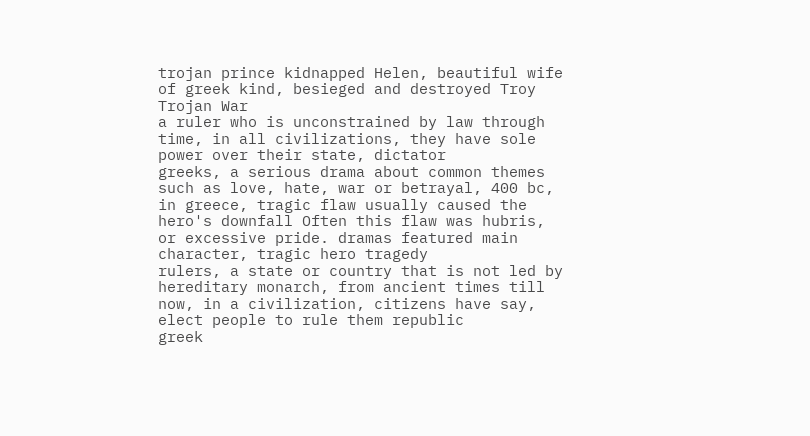trojan prince kidnapped Helen, beautiful wife of greek kind, besieged and destroyed Troy Trojan War
a ruler who is unconstrained by law through time, in all civilizations, they have sole power over their state, dictator
greeks, a serious drama about common themes such as love, hate, war or betrayal, 400 bc, in greece, tragic flaw usually caused the hero's downfall Often this flaw was hubris, or excessive pride. dramas featured main character, tragic hero tragedy
rulers, a state or country that is not led by hereditary monarch, from ancient times till now, in a civilization, citizens have say, elect people to rule them republic
greek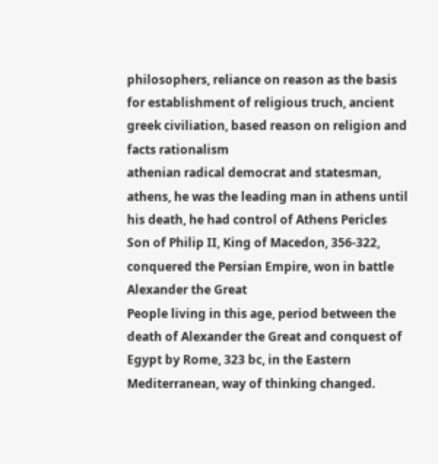philosophers, reliance on reason as the basis for establishment of religious truch, ancient greek civiliation, based reason on religion and facts rationalism
athenian radical democrat and statesman, athens, he was the leading man in athens until his death, he had control of Athens Pericles
Son of Philip II, King of Macedon, 356-322, conquered the Persian Empire, won in battle Alexander the Great
People living in this age, period between the death of Alexander the Great and conquest of Egypt by Rome, 323 bc, in the Eastern Mediterranean, way of thinking changed.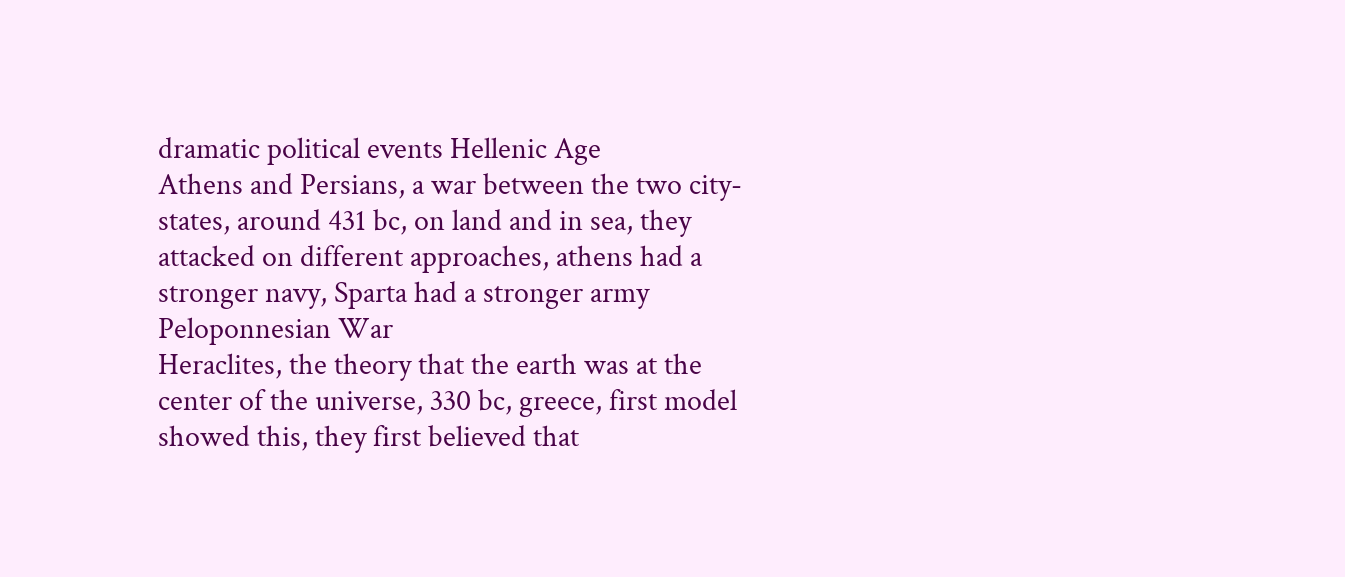dramatic political events Hellenic Age
Athens and Persians, a war between the two city-states, around 431 bc, on land and in sea, they attacked on different approaches, athens had a stronger navy, Sparta had a stronger army Peloponnesian War
Heraclites, the theory that the earth was at the center of the universe, 330 bc, greece, first model showed this, they first believed that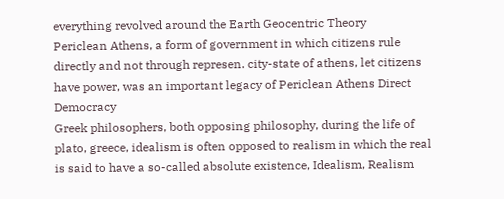everything revolved around the Earth Geocentric Theory
Periclean Athens, a form of government in which citizens rule directly and not through represen. city-state of athens, let citizens have power, was an important legacy of Periclean Athens Direct Democracy
Greek philosophers, both opposing philosophy, during the life of plato, greece, idealism is often opposed to realism in which the real is said to have a so-called absolute existence, Idealism, Realism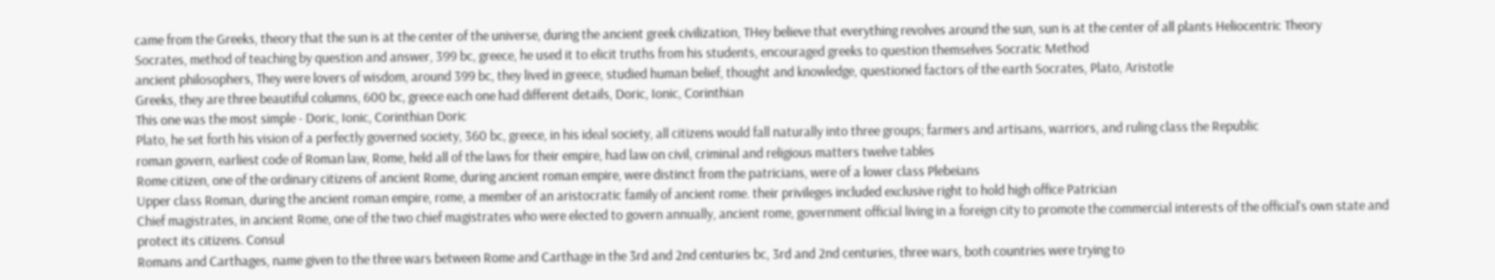came from the Greeks, theory that the sun is at the center of the universe, during the ancient greek civilization, THey believe that everything revolves around the sun, sun is at the center of all plants Heliocentric Theory
Socrates, method of teaching by question and answer, 399 bc, greece, he used it to elicit truths from his students, encouraged greeks to question themselves Socratic Method
ancient philosophers, They were lovers of wisdom, around 399 bc, they lived in greece, studied human belief, thought and knowledge, questioned factors of the earth Socrates, Plato, Aristotle
Greeks, they are three beautiful columns, 600 bc, greece each one had different details, Doric, Ionic, Corinthian
This one was the most simple - Doric, Ionic, Corinthian Doric
Plato, he set forth his vision of a perfectly governed society, 360 bc, greece, in his ideal society, all citizens would fall naturally into three groups; farmers and artisans, warriors, and ruling class the Republic
roman govern, earliest code of Roman law, Rome, held all of the laws for their empire, had law on civil, criminal and religious matters twelve tables
Rome citizen, one of the ordinary citizens of ancient Rome, during ancient roman empire, were distinct from the patricians, were of a lower class Plebeians
Upper class Roman, during the ancient roman empire, rome, a member of an aristocratic family of ancient rome. their privileges included exclusive right to hold high office Patrician
Chief magistrates, in ancient Rome, one of the two chief magistrates who were elected to govern annually, ancient rome, government official living in a foreign city to promote the commercial interests of the official's own state and protect its citizens. Consul
Romans and Carthages, name given to the three wars between Rome and Carthage in the 3rd and 2nd centuries bc, 3rd and 2nd centuries, three wars, both countries were trying to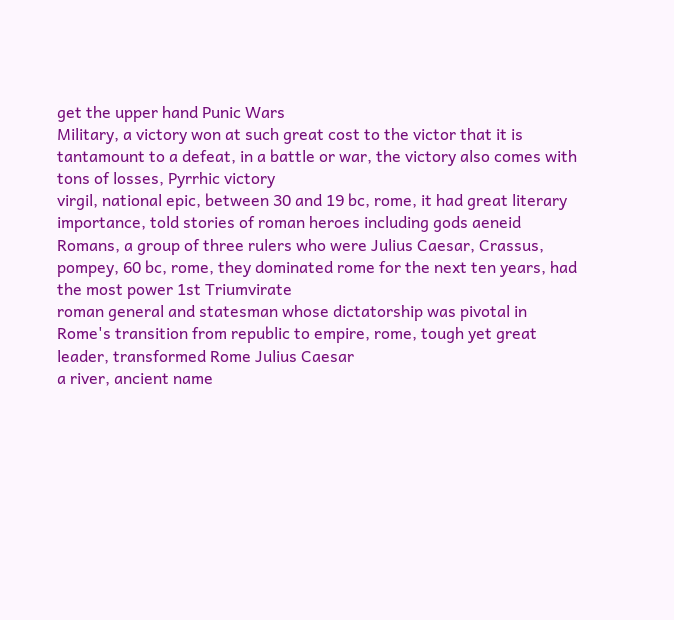get the upper hand Punic Wars
Military, a victory won at such great cost to the victor that it is tantamount to a defeat, in a battle or war, the victory also comes with tons of losses, Pyrrhic victory
virgil, national epic, between 30 and 19 bc, rome, it had great literary importance, told stories of roman heroes including gods aeneid
Romans, a group of three rulers who were Julius Caesar, Crassus, pompey, 60 bc, rome, they dominated rome for the next ten years, had the most power 1st Triumvirate
roman general and statesman whose dictatorship was pivotal in Rome's transition from republic to empire, rome, tough yet great leader, transformed Rome Julius Caesar
a river, ancient name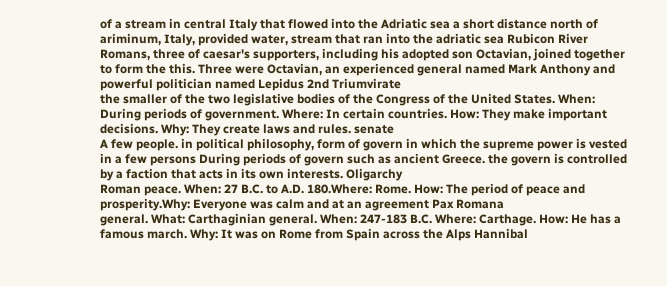of a stream in central Italy that flowed into the Adriatic sea a short distance north of ariminum, Italy, provided water, stream that ran into the adriatic sea Rubicon River
Romans, three of caesar's supporters, including his adopted son Octavian, joined together to form the this. Three were Octavian, an experienced general named Mark Anthony and powerful politician named Lepidus 2nd Triumvirate
the smaller of the two legislative bodies of the Congress of the United States. When: During periods of government. Where: In certain countries. How: They make important decisions. Why: They create laws and rules. senate
A few people. in political philosophy, form of govern in which the supreme power is vested in a few persons During periods of govern such as ancient Greece. the govern is controlled by a faction that acts in its own interests. Oligarchy
Roman peace. When: 27 B.C. to A.D. 180.Where: Rome. How: The period of peace and prosperity.Why: Everyone was calm and at an agreement Pax Romana
general. What: Carthaginian general. When: 247-183 B.C. Where: Carthage. How: He has a famous march. Why: It was on Rome from Spain across the Alps Hannibal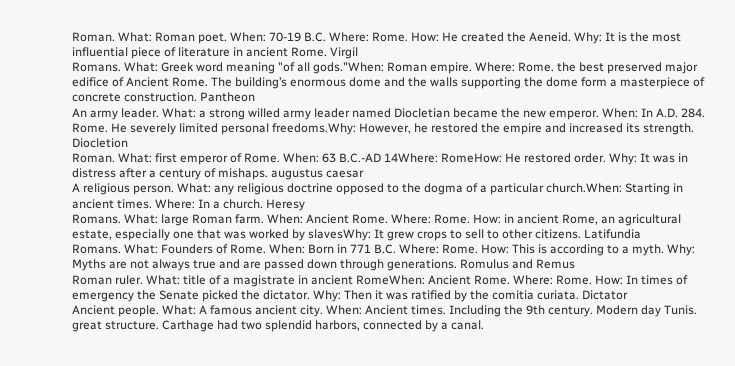Roman. What: Roman poet. When: 70-19 B.C. Where: Rome. How: He created the Aeneid. Why: It is the most influential piece of literature in ancient Rome. Virgil
Romans. What: Greek word meaning "of all gods."When: Roman empire. Where: Rome. the best preserved major edifice of Ancient Rome. The building’s enormous dome and the walls supporting the dome form a masterpiece of concrete construction. Pantheon
An army leader. What: a strong willed army leader named Diocletian became the new emperor. When: In A.D. 284. Rome. He severely limited personal freedoms.Why: However, he restored the empire and increased its strength. Diocletion
Roman. What: first emperor of Rome. When: 63 B.C.-AD 14Where: RomeHow: He restored order. Why: It was in distress after a century of mishaps. augustus caesar
A religious person. What: any religious doctrine opposed to the dogma of a particular church.When: Starting in ancient times. Where: In a church. Heresy
Romans. What: large Roman farm. When: Ancient Rome. Where: Rome. How: in ancient Rome, an agricultural estate, especially one that was worked by slavesWhy: It grew crops to sell to other citizens. Latifundia
Romans. What: Founders of Rome. When: Born in 771 B.C. Where: Rome. How: This is according to a myth. Why: Myths are not always true and are passed down through generations. Romulus and Remus
Roman ruler. What: title of a magistrate in ancient RomeWhen: Ancient Rome. Where: Rome. How: In times of emergency the Senate picked the dictator. Why: Then it was ratified by the comitia curiata. Dictator
Ancient people. What: A famous ancient city. When: Ancient times. Including the 9th century. Modern day Tunis. great structure. Carthage had two splendid harbors, connected by a canal.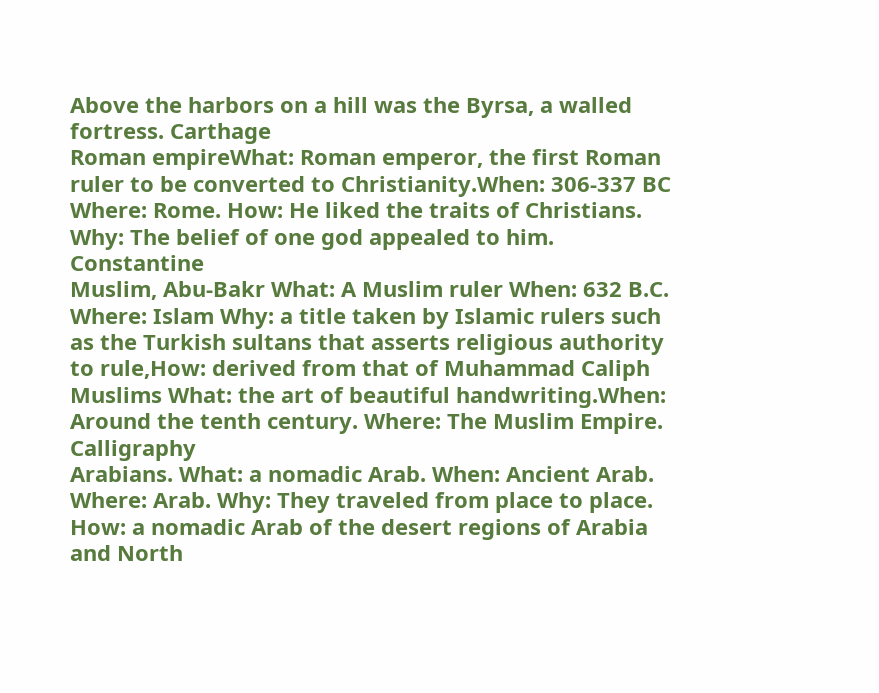Above the harbors on a hill was the Byrsa, a walled fortress. Carthage
Roman empireWhat: Roman emperor, the first Roman ruler to be converted to Christianity.When: 306-337 BC Where: Rome. How: He liked the traits of Christians. Why: The belief of one god appealed to him. Constantine
Muslim, Abu-Bakr What: A Muslim ruler When: 632 B.C. Where: Islam Why: a title taken by Islamic rulers such as the Turkish sultans that asserts religious authority to rule,How: derived from that of Muhammad Caliph
Muslims What: the art of beautiful handwriting.When: Around the tenth century. Where: The Muslim Empire. Calligraphy
Arabians. What: a nomadic Arab. When: Ancient Arab. Where: Arab. Why: They traveled from place to place. How: a nomadic Arab of the desert regions of Arabia and North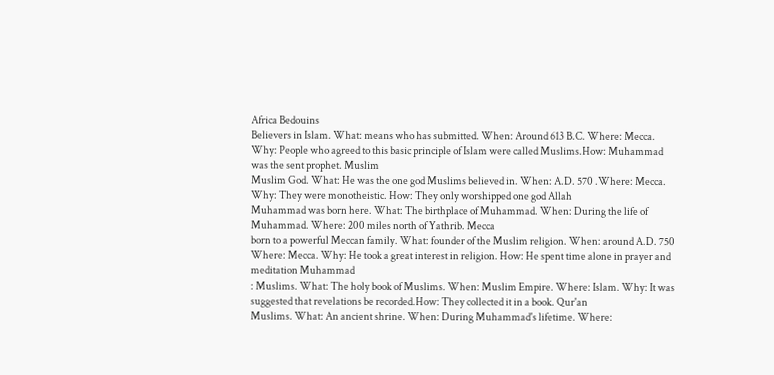Africa Bedouins
Believers in Islam. What: means who has submitted. When: Around 613 B.C. Where: Mecca. Why: People who agreed to this basic principle of Islam were called Muslims.How: Muhammad was the sent prophet. Muslim
Muslim God. What: He was the one god Muslims believed in. When: A.D. 570 .Where: Mecca. Why: They were monotheistic. How: They only worshipped one god Allah
Muhammad was born here. What: The birthplace of Muhammad. When: During the life of Muhammad. Where: 200 miles north of Yathrib. Mecca
born to a powerful Meccan family. What: founder of the Muslim religion. When: around A.D. 750 Where: Mecca. Why: He took a great interest in religion. How: He spent time alone in prayer and meditation Muhammad
: Muslims. What: The holy book of Muslims. When: Muslim Empire. Where: Islam. Why: It was suggested that revelations be recorded.How: They collected it in a book. Qur'an
Muslims. What: An ancient shrine. When: During Muhammad's lifetime. Where: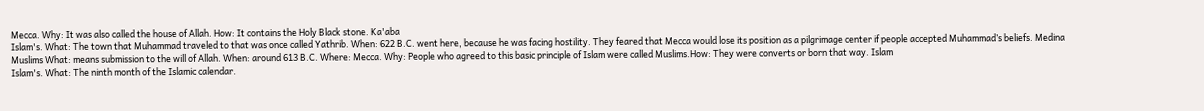Mecca. Why: It was also called the house of Allah. How: It contains the Holy Black stone. Ka'aba
Islam's. What: The town that Muhammad traveled to that was once called Yathrib. When: 622 B.C. went here, because he was facing hostility. They feared that Mecca would lose its position as a pilgrimage center if people accepted Muhammad’s beliefs. Medina
Muslims What: means submission to the will of Allah. When: around 613 B.C. Where: Mecca. Why: People who agreed to this basic principle of Islam were called Muslims.How: They were converts or born that way. Islam
Islam's. What: The ninth month of the Islamic calendar.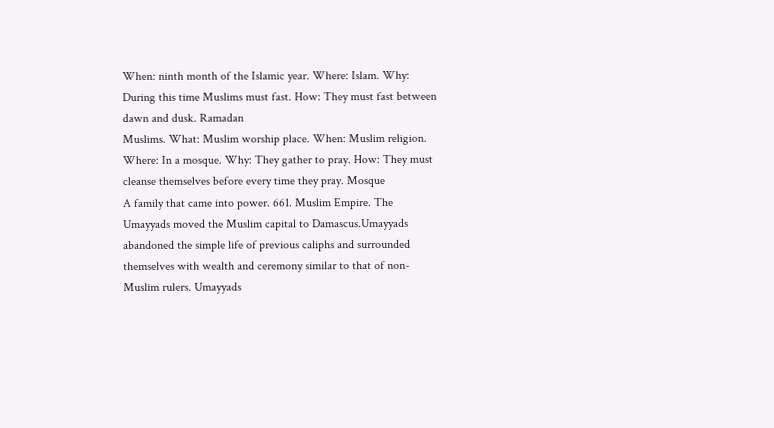When: ninth month of the Islamic year. Where: Islam. Why: During this time Muslims must fast. How: They must fast between dawn and dusk. Ramadan
Muslims. What: Muslim worship place. When: Muslim religion. Where: In a mosque. Why: They gather to pray. How: They must cleanse themselves before every time they pray. Mosque
A family that came into power. 661. Muslim Empire. The Umayyads moved the Muslim capital to Damascus.Umayyads abandoned the simple life of previous caliphs and surrounded themselves with wealth and ceremony similar to that of non-Muslim rulers. Umayyads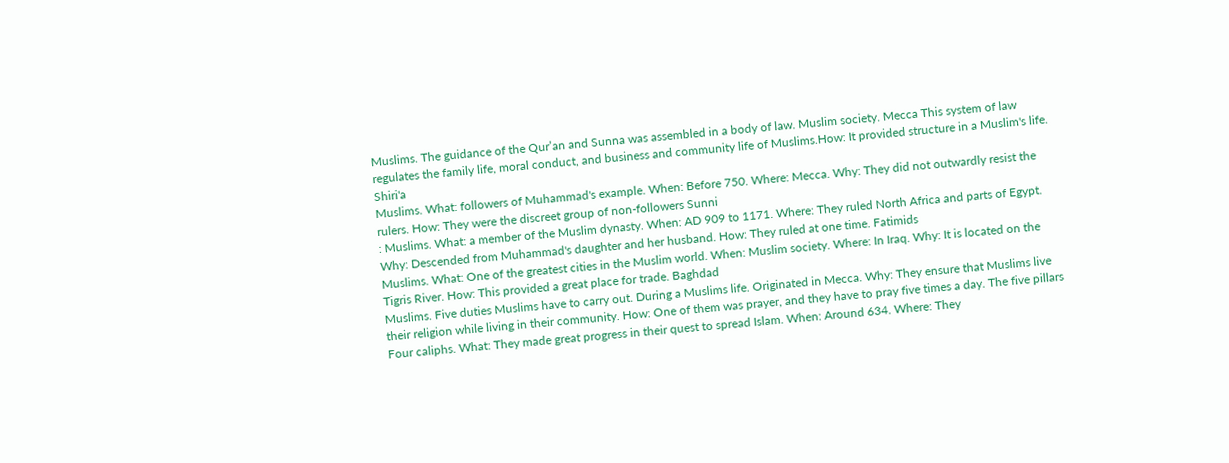Muslims. The guidance of the Qur’an and Sunna was assembled in a body of law. Muslim society. Mecca This system of law regulates the family life, moral conduct, and business and community life of Muslims.How: It provided structure in a Muslim's life. Shiri'a
Muslims. What: followers of Muhammad's example. When: Before 750. Where: Mecca. Why: They did not outwardly resist the rulers. How: They were the discreet group of non-followers Sunni
: Muslims. What: a member of the Muslim dynasty. When: AD 909 to 1171. Where: They ruled North Africa and parts of Egypt. Why: Descended from Muhammad's daughter and her husband. How: They ruled at one time. Fatimids
Muslims. What: One of the greatest cities in the Muslim world. When: Muslim society. Where: In Iraq. Why: It is located on the Tigris River. How: This provided a great place for trade. Baghdad
Muslims. Five duties Muslims have to carry out. During a Muslims life. Originated in Mecca. Why: They ensure that Muslims live their religion while living in their community. How: One of them was prayer, and they have to pray five times a day. The five pillars
Four caliphs. What: They made great progress in their quest to spread Islam. When: Around 634. Where: They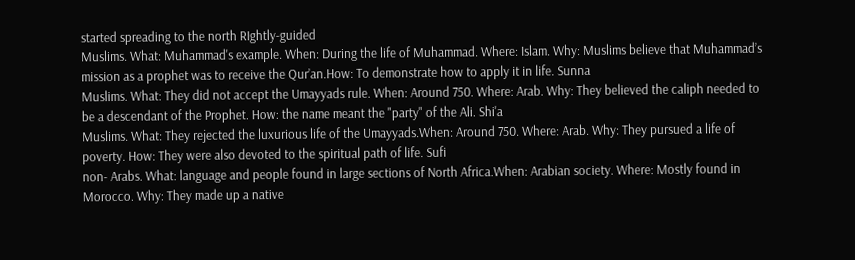started spreading to the north RIghtly-guided
Muslims. What: Muhammad's example. When: During the life of Muhammad. Where: Islam. Why: Muslims believe that Muhammad’s mission as a prophet was to receive the Qur’an.How: To demonstrate how to apply it in life. Sunna
Muslims. What: They did not accept the Umayyads rule. When: Around 750. Where: Arab. Why: They believed the caliph needed to be a descendant of the Prophet. How: the name meant the "party" of the Ali. Shi'a
Muslims. What: They rejected the luxurious life of the Umayyads.When: Around 750. Where: Arab. Why: They pursued a life of poverty. How: They were also devoted to the spiritual path of life. Sufi
non- Arabs. What: language and people found in large sections of North Africa.When: Arabian society. Where: Mostly found in Morocco. Why: They made up a native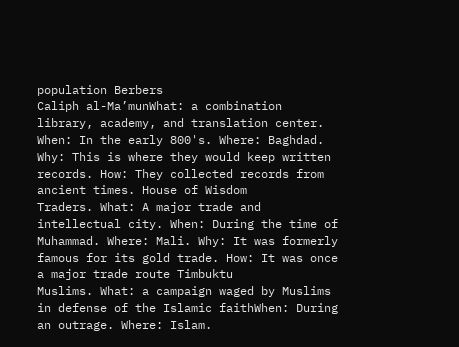population Berbers
Caliph al-Ma’munWhat: a combination library, academy, and translation center. When: In the early 800's. Where: Baghdad. Why: This is where they would keep written records. How: They collected records from ancient times. House of Wisdom
Traders. What: A major trade and intellectual city. When: During the time of Muhammad. Where: Mali. Why: It was formerly famous for its gold trade. How: It was once a major trade route Timbuktu
Muslims. What: a campaign waged by Muslims in defense of the Islamic faithWhen: During an outrage. Where: Islam.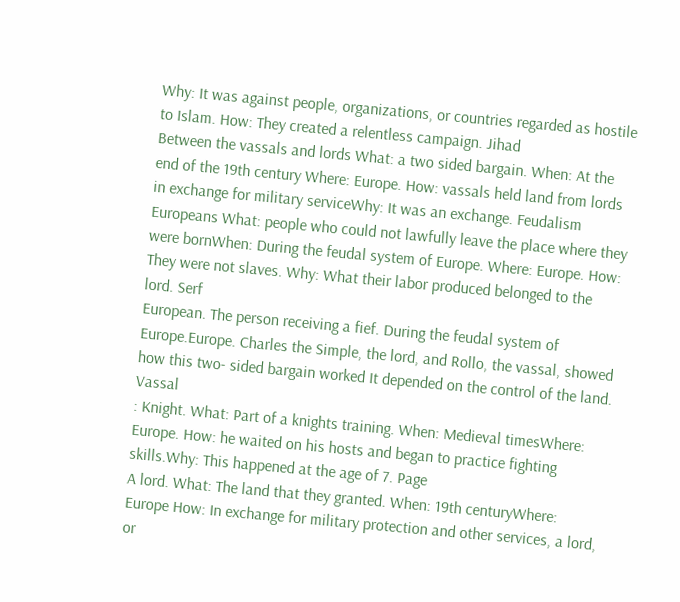Why: It was against people, organizations, or countries regarded as hostile to Islam. How: They created a relentless campaign. Jihad
Between the vassals and lords What: a two sided bargain. When: At the end of the 19th century Where: Europe. How: vassals held land from lords in exchange for military serviceWhy: It was an exchange. Feudalism
Europeans What: people who could not lawfully leave the place where they were bornWhen: During the feudal system of Europe. Where: Europe. How: They were not slaves. Why: What their labor produced belonged to the lord. Serf
European. The person receiving a fief. During the feudal system of Europe.Europe. Charles the Simple, the lord, and Rollo, the vassal, showed how this two- sided bargain worked It depended on the control of the land. Vassal
: Knight. What: Part of a knights training. When: Medieval timesWhere: Europe. How: he waited on his hosts and began to practice fighting skills.Why: This happened at the age of 7. Page
A lord. What: The land that they granted. When: 19th centuryWhere: Europe How: In exchange for military protection and other services, a lord, or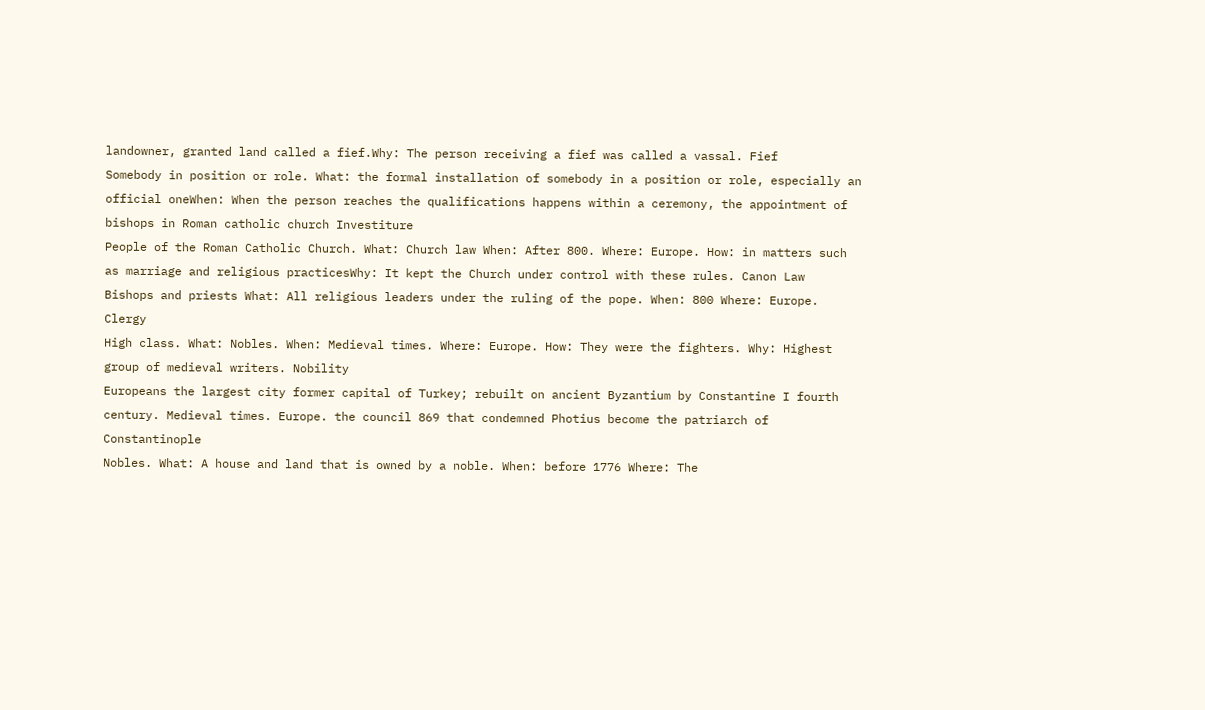landowner, granted land called a fief.Why: The person receiving a fief was called a vassal. Fief
Somebody in position or role. What: the formal installation of somebody in a position or role, especially an official oneWhen: When the person reaches the qualifications happens within a ceremony, the appointment of bishops in Roman catholic church Investiture
People of the Roman Catholic Church. What: Church law When: After 800. Where: Europe. How: in matters such as marriage and religious practicesWhy: It kept the Church under control with these rules. Canon Law
Bishops and priests What: All religious leaders under the ruling of the pope. When: 800 Where: Europe. Clergy
High class. What: Nobles. When: Medieval times. Where: Europe. How: They were the fighters. Why: Highest group of medieval writers. Nobility
Europeans the largest city former capital of Turkey; rebuilt on ancient Byzantium by Constantine I fourth century. Medieval times. Europe. the council 869 that condemned Photius become the patriarch of Constantinople
Nobles. What: A house and land that is owned by a noble. When: before 1776 Where: The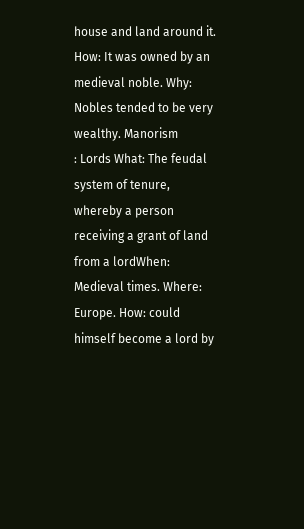house and land around it. How: It was owned by an medieval noble. Why: Nobles tended to be very wealthy. Manorism
: Lords What: The feudal system of tenure, whereby a person receiving a grant of land from a lordWhen: Medieval times. Where: Europe. How: could himself become a lord by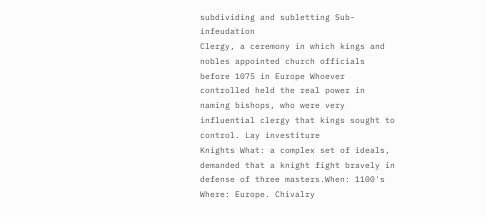subdividing and subletting Sub-infeudation
Clergy, a ceremony in which kings and nobles appointed church officials before 1075 in Europe Whoever controlled held the real power in naming bishops, who were very influential clergy that kings sought to control. Lay investiture
Knights What: a complex set of ideals, demanded that a knight fight bravely in defense of three masters.When: 1100's Where: Europe. Chivalry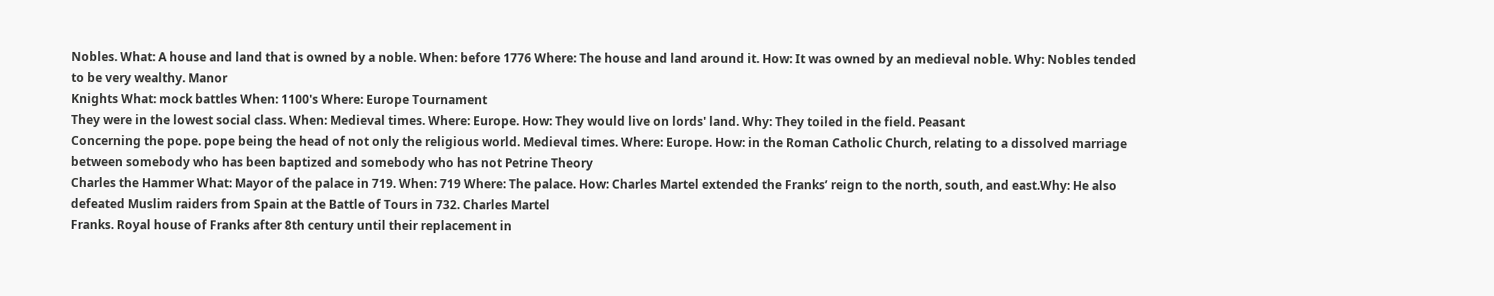Nobles. What: A house and land that is owned by a noble. When: before 1776 Where: The house and land around it. How: It was owned by an medieval noble. Why: Nobles tended to be very wealthy. Manor
Knights What: mock battles When: 1100's Where: Europe Tournament
They were in the lowest social class. When: Medieval times. Where: Europe. How: They would live on lords' land. Why: They toiled in the field. Peasant
Concerning the pope. pope being the head of not only the religious world. Medieval times. Where: Europe. How: in the Roman Catholic Church, relating to a dissolved marriage between somebody who has been baptized and somebody who has not Petrine Theory
Charles the Hammer What: Mayor of the palace in 719. When: 719 Where: The palace. How: Charles Martel extended the Franks’ reign to the north, south, and east.Why: He also defeated Muslim raiders from Spain at the Battle of Tours in 732. Charles Martel
Franks. Royal house of Franks after 8th century until their replacement in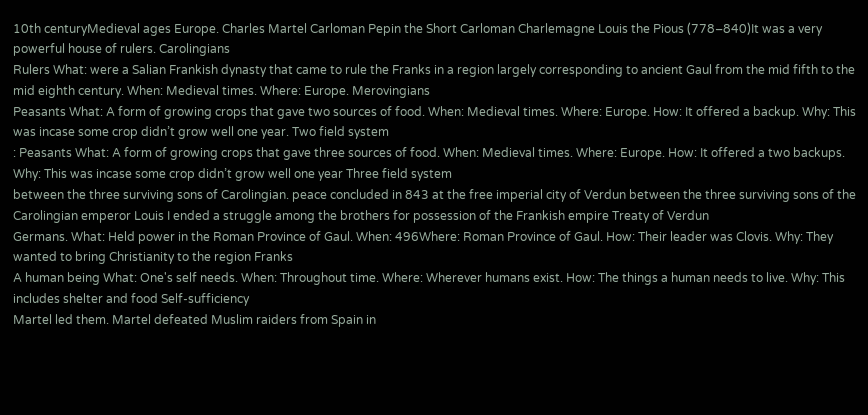10th centuryMedieval ages Europe. Charles Martel Carloman Pepin the Short Carloman Charlemagne Louis the Pious (778–840)It was a very powerful house of rulers. Carolingians
Rulers What: were a Salian Frankish dynasty that came to rule the Franks in a region largely corresponding to ancient Gaul from the mid fifth to the mid eighth century. When: Medieval times. Where: Europe. Merovingians
Peasants What: A form of growing crops that gave two sources of food. When: Medieval times. Where: Europe. How: It offered a backup. Why: This was incase some crop didn’t grow well one year. Two field system
: Peasants What: A form of growing crops that gave three sources of food. When: Medieval times. Where: Europe. How: It offered a two backups. Why: This was incase some crop didn’t grow well one year Three field system
between the three surviving sons of Carolingian. peace concluded in 843 at the free imperial city of Verdun between the three surviving sons of the Carolingian emperor Louis I ended a struggle among the brothers for possession of the Frankish empire Treaty of Verdun
Germans. What: Held power in the Roman Province of Gaul. When: 496Where: Roman Province of Gaul. How: Their leader was Clovis. Why: They wanted to bring Christianity to the region Franks
A human being What: One's self needs. When: Throughout time. Where: Wherever humans exist. How: The things a human needs to live. Why: This includes shelter and food Self-sufficiency
Martel led them. Martel defeated Muslim raiders from Spain in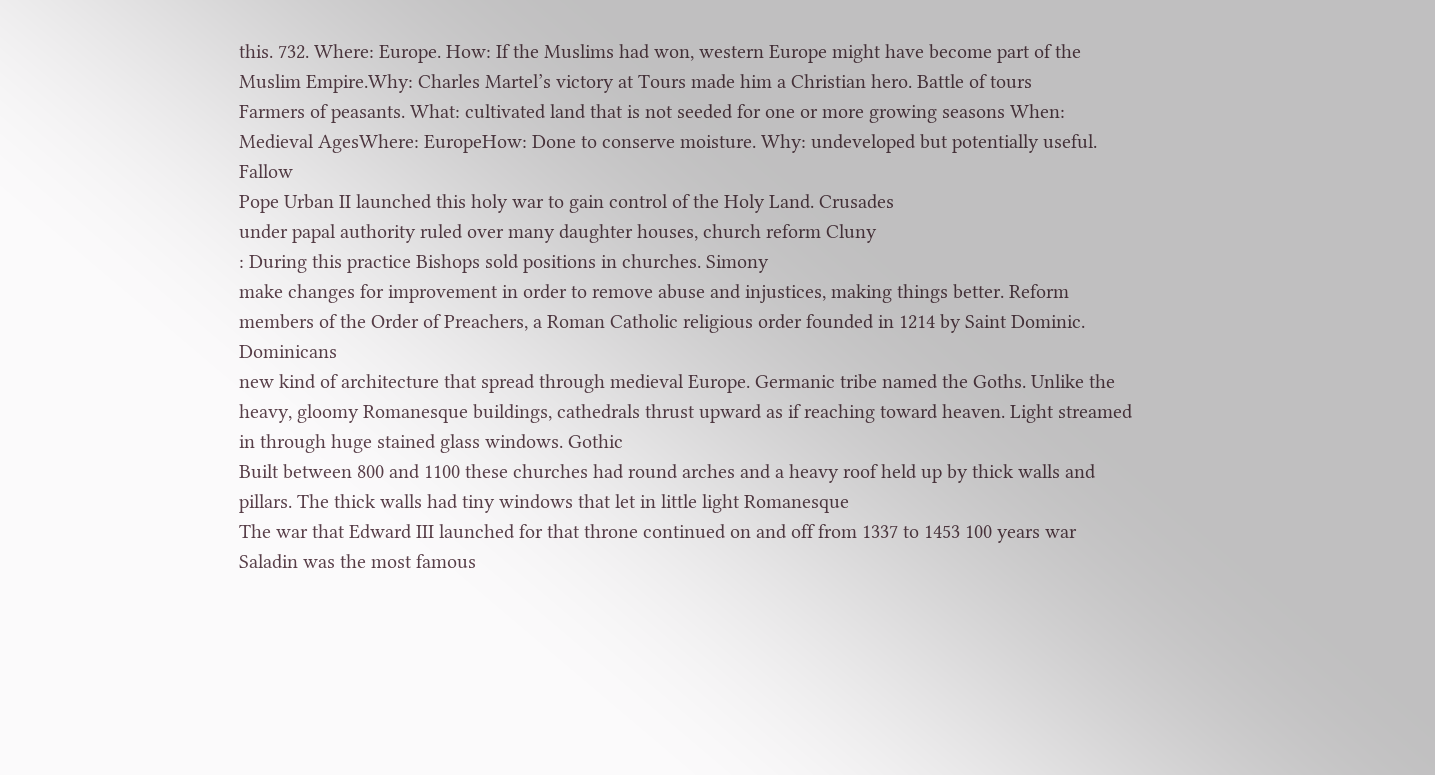this. 732. Where: Europe. How: If the Muslims had won, western Europe might have become part of the Muslim Empire.Why: Charles Martel’s victory at Tours made him a Christian hero. Battle of tours
Farmers of peasants. What: cultivated land that is not seeded for one or more growing seasons When: Medieval AgesWhere: EuropeHow: Done to conserve moisture. Why: undeveloped but potentially useful. Fallow
Pope Urban II launched this holy war to gain control of the Holy Land. Crusades
under papal authority ruled over many daughter houses, church reform Cluny
: During this practice Bishops sold positions in churches. Simony
make changes for improvement in order to remove abuse and injustices, making things better. Reform
members of the Order of Preachers, a Roman Catholic religious order founded in 1214 by Saint Dominic. Dominicans
new kind of architecture that spread through medieval Europe. Germanic tribe named the Goths. Unlike the heavy, gloomy Romanesque buildings, cathedrals thrust upward as if reaching toward heaven. Light streamed in through huge stained glass windows. Gothic
Built between 800 and 1100 these churches had round arches and a heavy roof held up by thick walls and pillars. The thick walls had tiny windows that let in little light Romanesque
The war that Edward III launched for that throne continued on and off from 1337 to 1453 100 years war
Saladin was the most famous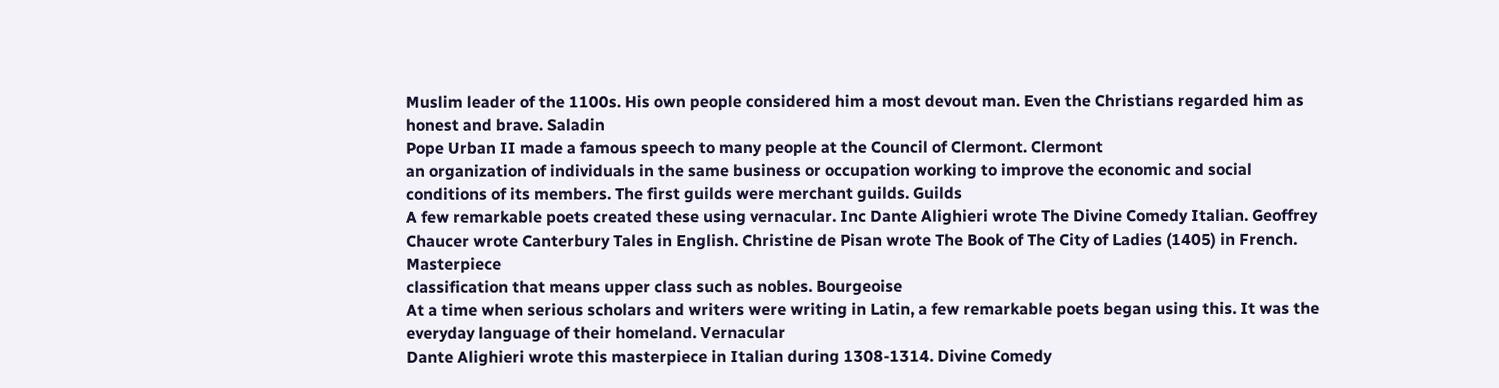Muslim leader of the 1100s. His own people considered him a most devout man. Even the Christians regarded him as honest and brave. Saladin
Pope Urban II made a famous speech to many people at the Council of Clermont. Clermont
an organization of individuals in the same business or occupation working to improve the economic and social conditions of its members. The first guilds were merchant guilds. Guilds
A few remarkable poets created these using vernacular. Inc Dante Alighieri wrote The Divine Comedy Italian. Geoffrey Chaucer wrote Canterbury Tales in English. Christine de Pisan wrote The Book of The City of Ladies (1405) in French. Masterpiece
classification that means upper class such as nobles. Bourgeoise
At a time when serious scholars and writers were writing in Latin, a few remarkable poets began using this. It was the everyday language of their homeland. Vernacular
Dante Alighieri wrote this masterpiece in Italian during 1308-1314. Divine Comedy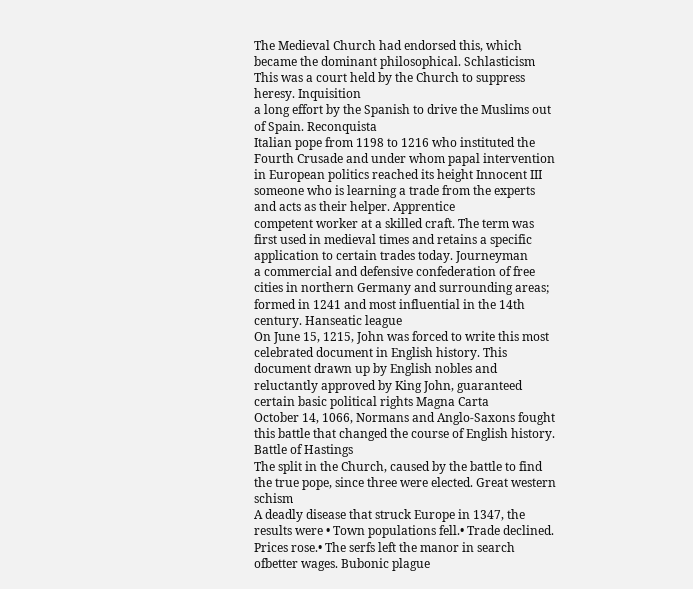The Medieval Church had endorsed this, which became the dominant philosophical. Schlasticism
This was a court held by the Church to suppress heresy. Inquisition
a long effort by the Spanish to drive the Muslims out of Spain. Reconquista
Italian pope from 1198 to 1216 who instituted the Fourth Crusade and under whom papal intervention in European politics reached its height Innocent III
someone who is learning a trade from the experts and acts as their helper. Apprentice
competent worker at a skilled craft. The term was first used in medieval times and retains a specific application to certain trades today. Journeyman
a commercial and defensive confederation of free cities in northern Germany and surrounding areas; formed in 1241 and most influential in the 14th century. Hanseatic league
On June 15, 1215, John was forced to write this most celebrated document in English history. This document drawn up by English nobles and reluctantly approved by King John, guaranteed certain basic political rights Magna Carta
October 14, 1066, Normans and Anglo-Saxons fought this battle that changed the course of English history. Battle of Hastings
The split in the Church, caused by the battle to find the true pope, since three were elected. Great western schism
A deadly disease that struck Europe in 1347, the results were • Town populations fell.• Trade declined. Prices rose.• The serfs left the manor in search ofbetter wages. Bubonic plague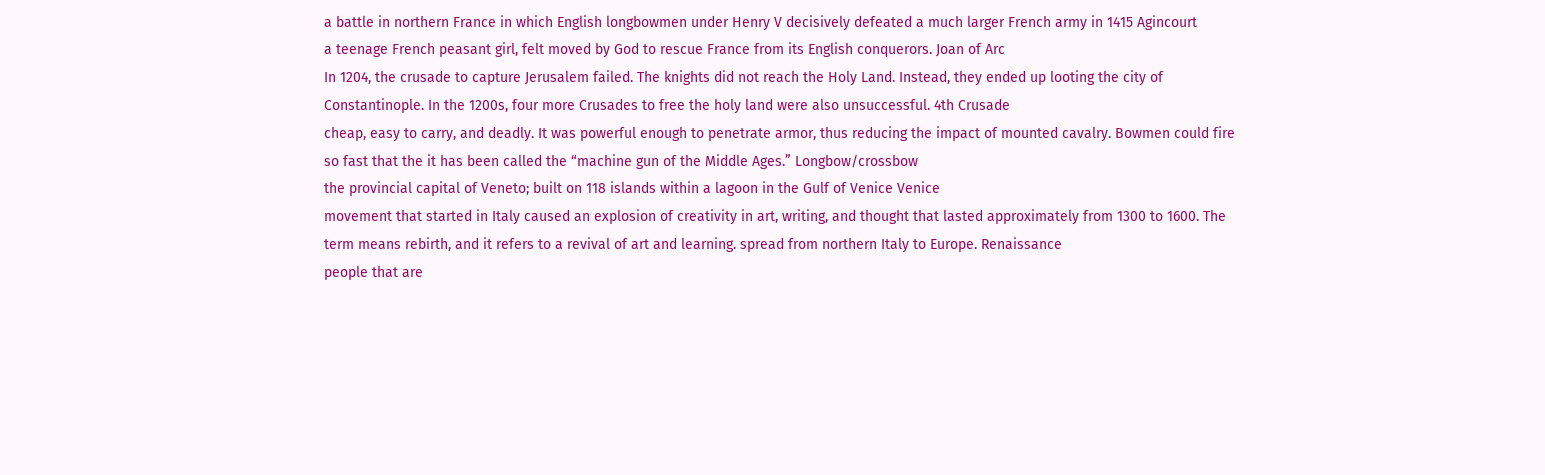a battle in northern France in which English longbowmen under Henry V decisively defeated a much larger French army in 1415 Agincourt
a teenage French peasant girl, felt moved by God to rescue France from its English conquerors. Joan of Arc
In 1204, the crusade to capture Jerusalem failed. The knights did not reach the Holy Land. Instead, they ended up looting the city of Constantinople. In the 1200s, four more Crusades to free the holy land were also unsuccessful. 4th Crusade
cheap, easy to carry, and deadly. It was powerful enough to penetrate armor, thus reducing the impact of mounted cavalry. Bowmen could fire so fast that the it has been called the “machine gun of the Middle Ages.” Longbow/crossbow
the provincial capital of Veneto; built on 118 islands within a lagoon in the Gulf of Venice Venice
movement that started in Italy caused an explosion of creativity in art, writing, and thought that lasted approximately from 1300 to 1600. The term means rebirth, and it refers to a revival of art and learning. spread from northern Italy to Europe. Renaissance
people that are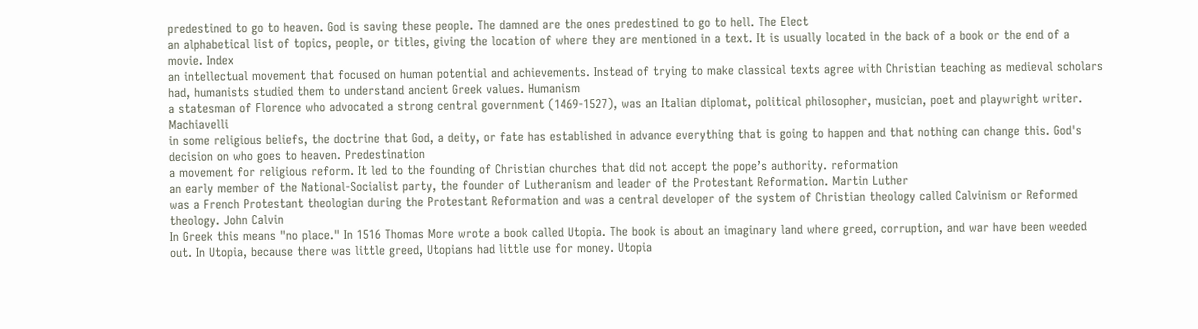predestined to go to heaven. God is saving these people. The damned are the ones predestined to go to hell. The Elect
an alphabetical list of topics, people, or titles, giving the location of where they are mentioned in a text. It is usually located in the back of a book or the end of a movie. Index
an intellectual movement that focused on human potential and achievements. Instead of trying to make classical texts agree with Christian teaching as medieval scholars had, humanists studied them to understand ancient Greek values. Humanism
a statesman of Florence who advocated a strong central government (1469-1527), was an Italian diplomat, political philosopher, musician, poet and playwright writer. Machiavelli
in some religious beliefs, the doctrine that God, a deity, or fate has established in advance everything that is going to happen and that nothing can change this. God's decision on who goes to heaven. Predestination
a movement for religious reform. It led to the founding of Christian churches that did not accept the pope’s authority. reformation
an early member of the National-Socialist party, the founder of Lutheranism and leader of the Protestant Reformation. Martin Luther
was a French Protestant theologian during the Protestant Reformation and was a central developer of the system of Christian theology called Calvinism or Reformed theology. John Calvin
In Greek this means "no place." In 1516 Thomas More wrote a book called Utopia. The book is about an imaginary land where greed, corruption, and war have been weeded out. In Utopia, because there was little greed, Utopians had little use for money. Utopia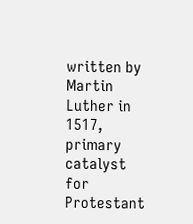written by Martin Luther in 1517, primary catalyst for Protestant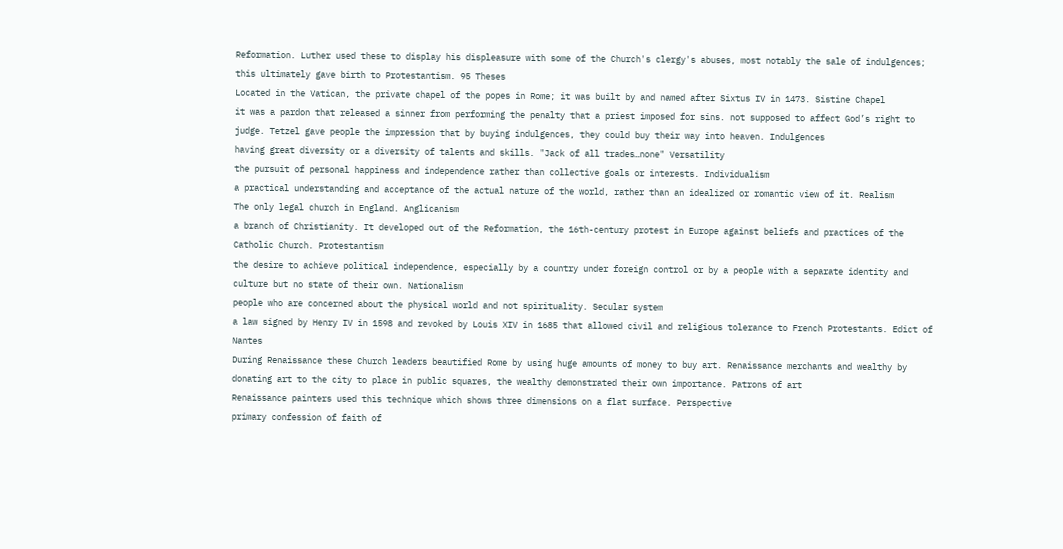Reformation. Luther used these to display his displeasure with some of the Church's clergy's abuses, most notably the sale of indulgences; this ultimately gave birth to Protestantism. 95 Theses
Located in the Vatican, the private chapel of the popes in Rome; it was built by and named after Sixtus IV in 1473. Sistine Chapel
it was a pardon that released a sinner from performing the penalty that a priest imposed for sins. not supposed to affect God’s right to judge. Tetzel gave people the impression that by buying indulgences, they could buy their way into heaven. Indulgences
having great diversity or a diversity of talents and skills. "Jack of all trades…none" Versatility
the pursuit of personal happiness and independence rather than collective goals or interests. Individualism
a practical understanding and acceptance of the actual nature of the world, rather than an idealized or romantic view of it. Realism
The only legal church in England. Anglicanism
a branch of Christianity. It developed out of the Reformation, the 16th-century protest in Europe against beliefs and practices of the Catholic Church. Protestantism
the desire to achieve political independence, especially by a country under foreign control or by a people with a separate identity and culture but no state of their own. Nationalism
people who are concerned about the physical world and not spirituality. Secular system
a law signed by Henry IV in 1598 and revoked by Louis XIV in 1685 that allowed civil and religious tolerance to French Protestants. Edict of Nantes
During Renaissance these Church leaders beautified Rome by using huge amounts of money to buy art. Renaissance merchants and wealthy by donating art to the city to place in public squares, the wealthy demonstrated their own importance. Patrons of art
Renaissance painters used this technique which shows three dimensions on a flat surface. Perspective
primary confession of faith of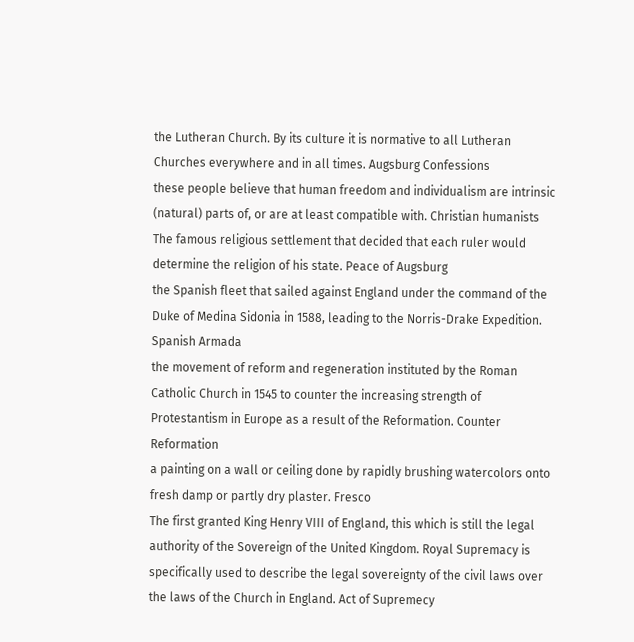the Lutheran Church. By its culture it is normative to all Lutheran Churches everywhere and in all times. Augsburg Confessions
these people believe that human freedom and individualism are intrinsic (natural) parts of, or are at least compatible with. Christian humanists
The famous religious settlement that decided that each ruler would determine the religion of his state. Peace of Augsburg
the Spanish fleet that sailed against England under the command of the Duke of Medina Sidonia in 1588, leading to the Norris-Drake Expedition. Spanish Armada
the movement of reform and regeneration instituted by the Roman Catholic Church in 1545 to counter the increasing strength of Protestantism in Europe as a result of the Reformation. Counter Reformation
a painting on a wall or ceiling done by rapidly brushing watercolors onto fresh damp or partly dry plaster. Fresco
The first granted King Henry VIII of England, this which is still the legal authority of the Sovereign of the United Kingdom. Royal Supremacy is specifically used to describe the legal sovereignty of the civil laws over the laws of the Church in England. Act of Supremecy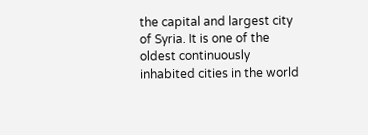the capital and largest city of Syria. It is one of the oldest continuously inhabited cities in the world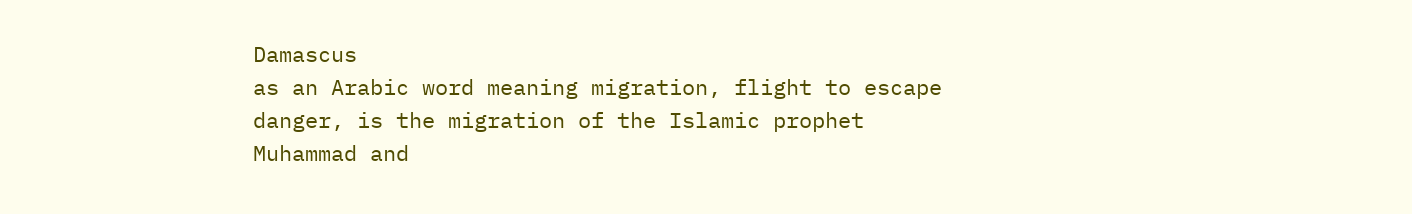Damascus
as an Arabic word meaning migration, flight to escape danger, is the migration of the Islamic prophet Muhammad and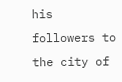his followers to the city of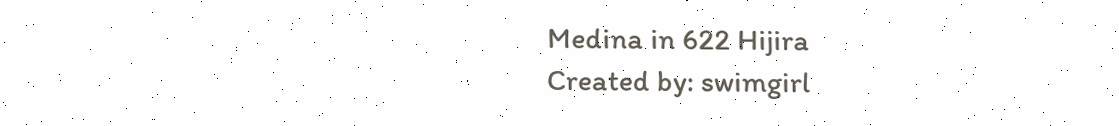Medina in 622 Hijira
Created by: swimgirl